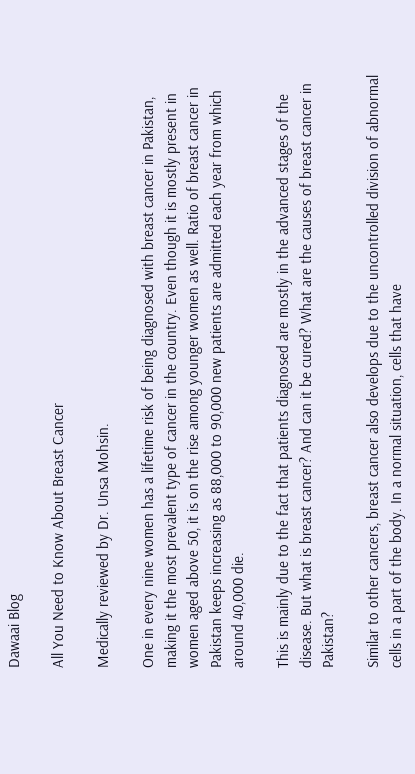Dawaai Blog

All You Need to Know About Breast Cancer

Medically reviewed by Dr. Unsa Mohsin.

One in every nine women has a lifetime risk of being diagnosed with breast cancer in Pakistan, making it the most prevalent type of cancer in the country. Even though it is mostly present in women aged above 50, it is on the rise among younger women as well. Ratio of breast cancer in Pakistan keeps increasing as 88,000 to 90,000 new patients are admitted each year from which around 40,000 die.

This is mainly due to the fact that patients diagnosed are mostly in the advanced stages of the disease. But what is breast cancer? And can it be cured? What are the causes of breast cancer in Pakistan?

Similar to other cancers, breast cancer also develops due to the uncontrolled division of abnormal cells in a part of the body. In a normal situation, cells that have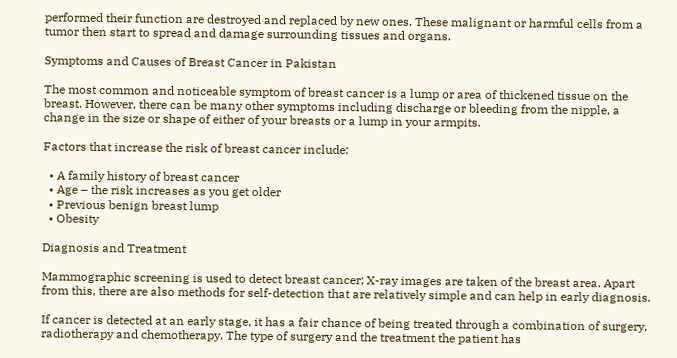performed their function are destroyed and replaced by new ones. These malignant or harmful cells from a tumor then start to spread and damage surrounding tissues and organs.

Symptoms and Causes of Breast Cancer in Pakistan

The most common and noticeable symptom of breast cancer is a lump or area of thickened tissue on the breast. However, there can be many other symptoms including discharge or bleeding from the nipple, a change in the size or shape of either of your breasts or a lump in your armpits.

Factors that increase the risk of breast cancer include:

  • A family history of breast cancer
  • Age – the risk increases as you get older
  • Previous benign breast lump
  • Obesity

Diagnosis and Treatment

Mammographic screening is used to detect breast cancer; X-ray images are taken of the breast area. Apart from this, there are also methods for self-detection that are relatively simple and can help in early diagnosis.

If cancer is detected at an early stage, it has a fair chance of being treated through a combination of surgery, radiotherapy and chemotherapy. The type of surgery and the treatment the patient has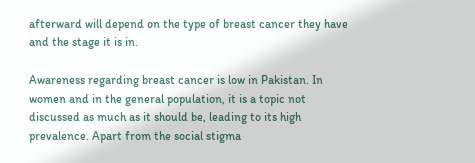afterward will depend on the type of breast cancer they have and the stage it is in.

Awareness regarding breast cancer is low in Pakistan. In women and in the general population, it is a topic not discussed as much as it should be, leading to its high prevalence. Apart from the social stigma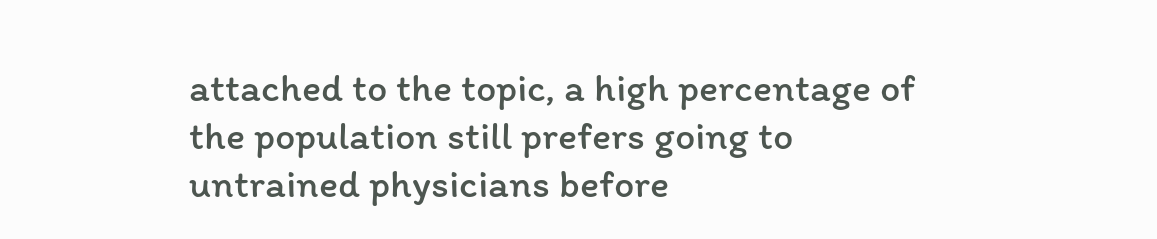attached to the topic, a high percentage of the population still prefers going to untrained physicians before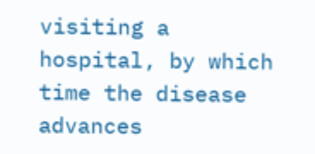visiting a hospital, by which time the disease advances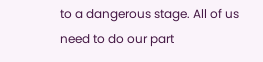to a dangerous stage. All of us need to do our part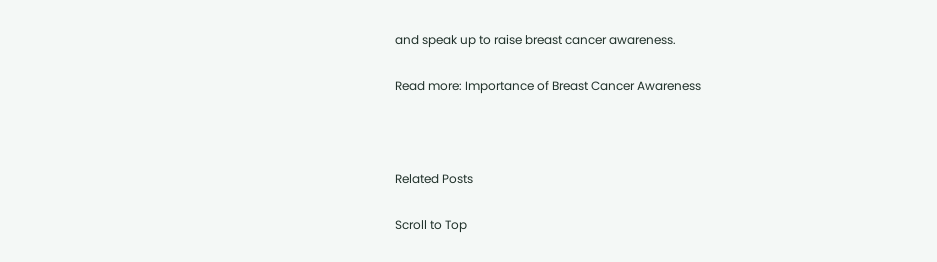and speak up to raise breast cancer awareness.

Read more: Importance of Breast Cancer Awareness



Related Posts

Scroll to Top